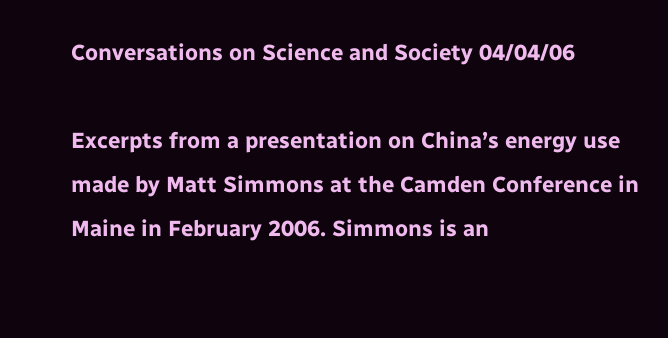Conversations on Science and Society 04/04/06

Excerpts from a presentation on China’s energy use made by Matt Simmons at the Camden Conference in Maine in February 2006. Simmons is an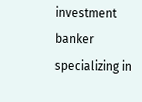investment banker specializing in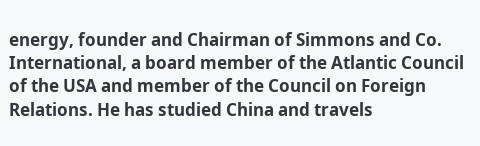energy, founder and Chairman of Simmons and Co. International, a board member of the Atlantic Council of the USA and member of the Council on Foreign Relations. He has studied China and travels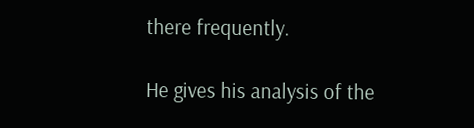there frequently.

He gives his analysis of the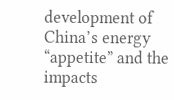development of China’s energy “appetite” and the impacts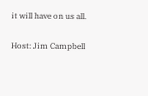it will have on us all.

Host: Jim Campbell